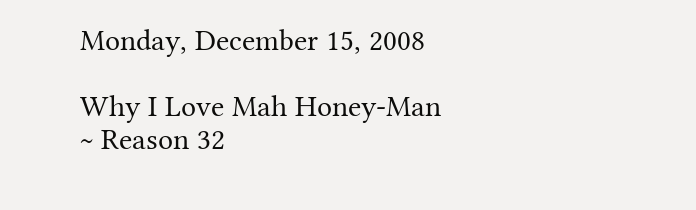Monday, December 15, 2008

Why I Love Mah Honey-Man ~ Reason 32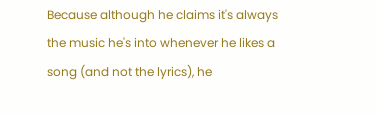Because although he claims it's always the music he's into whenever he likes a song (and not the lyrics), he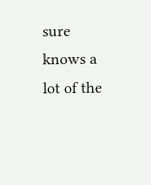sure knows a lot of the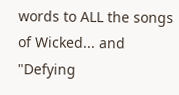words to ALL the songs of Wicked... and "Defying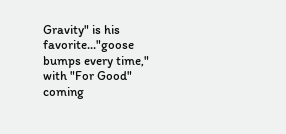Gravity" is his favorite..."goose bumps every time," with "For Good" coming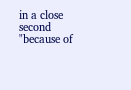in a close second "because of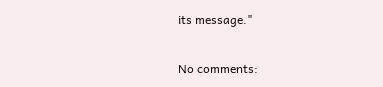its message."

No comments: